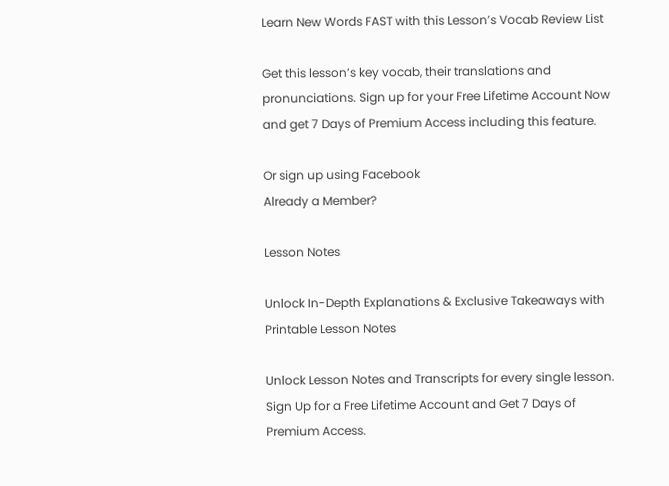Learn New Words FAST with this Lesson’s Vocab Review List

Get this lesson’s key vocab, their translations and pronunciations. Sign up for your Free Lifetime Account Now and get 7 Days of Premium Access including this feature.

Or sign up using Facebook
Already a Member?

Lesson Notes

Unlock In-Depth Explanations & Exclusive Takeaways with Printable Lesson Notes

Unlock Lesson Notes and Transcripts for every single lesson. Sign Up for a Free Lifetime Account and Get 7 Days of Premium Access.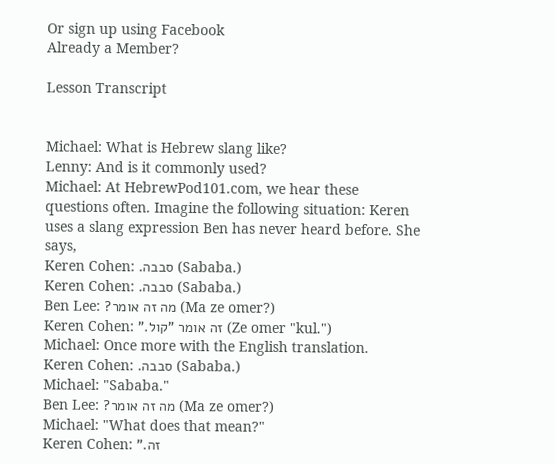Or sign up using Facebook
Already a Member?

Lesson Transcript


Michael: What is Hebrew slang like?
Lenny: And is it commonly used?
Michael: At HebrewPod101.com, we hear these questions often. Imagine the following situation: Keren uses a slang expression Ben has never heard before. She says,
Keren Cohen: .סבבה (Sababa.)
Keren Cohen: .סבבה (Sababa.)
Ben Lee: ?מה זה אומר (Ma ze omer?)
Keren Cohen: ".זה אומר "קול (Ze omer "kul.")
Michael: Once more with the English translation.
Keren Cohen: .סבבה (Sababa.)
Michael: "Sababa."
Ben Lee: ?מה זה אומר (Ma ze omer?)
Michael: "What does that mean?"
Keren Cohen: ".זה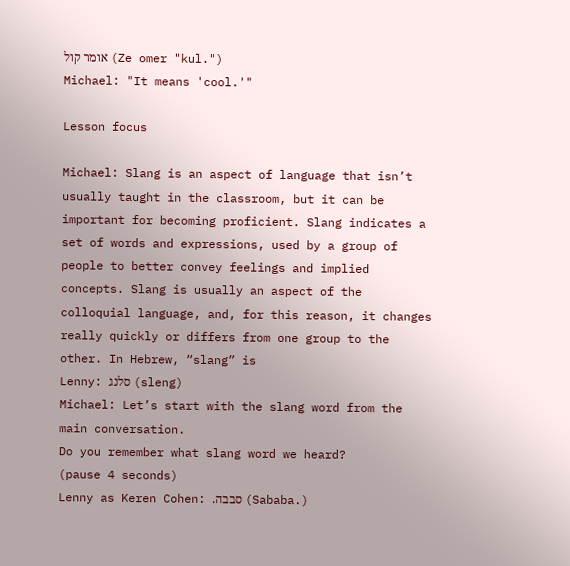אומר קול (Ze omer "kul.")
Michael: "It means 'cool.'"

Lesson focus

Michael: Slang is an aspect of language that isn’t usually taught in the classroom, but it can be important for becoming proficient. Slang indicates a set of words and expressions, used by a group of people to better convey feelings and implied concepts. Slang is usually an aspect of the colloquial language, and, for this reason, it changes really quickly or differs from one group to the other. In Hebrew, “slang” is
Lenny: סלנג (sleng)
Michael: Let’s start with the slang word from the main conversation.
Do you remember what slang word we heard?
(pause 4 seconds)
Lenny as Keren Cohen: .סבבה (Sababa.)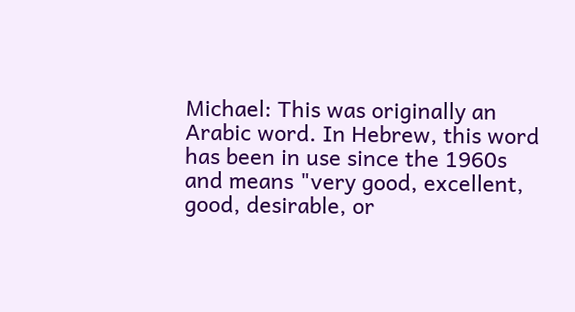Michael: This was originally an Arabic word. In Hebrew, this word has been in use since the 1960s and means "very good, excellent, good, desirable, or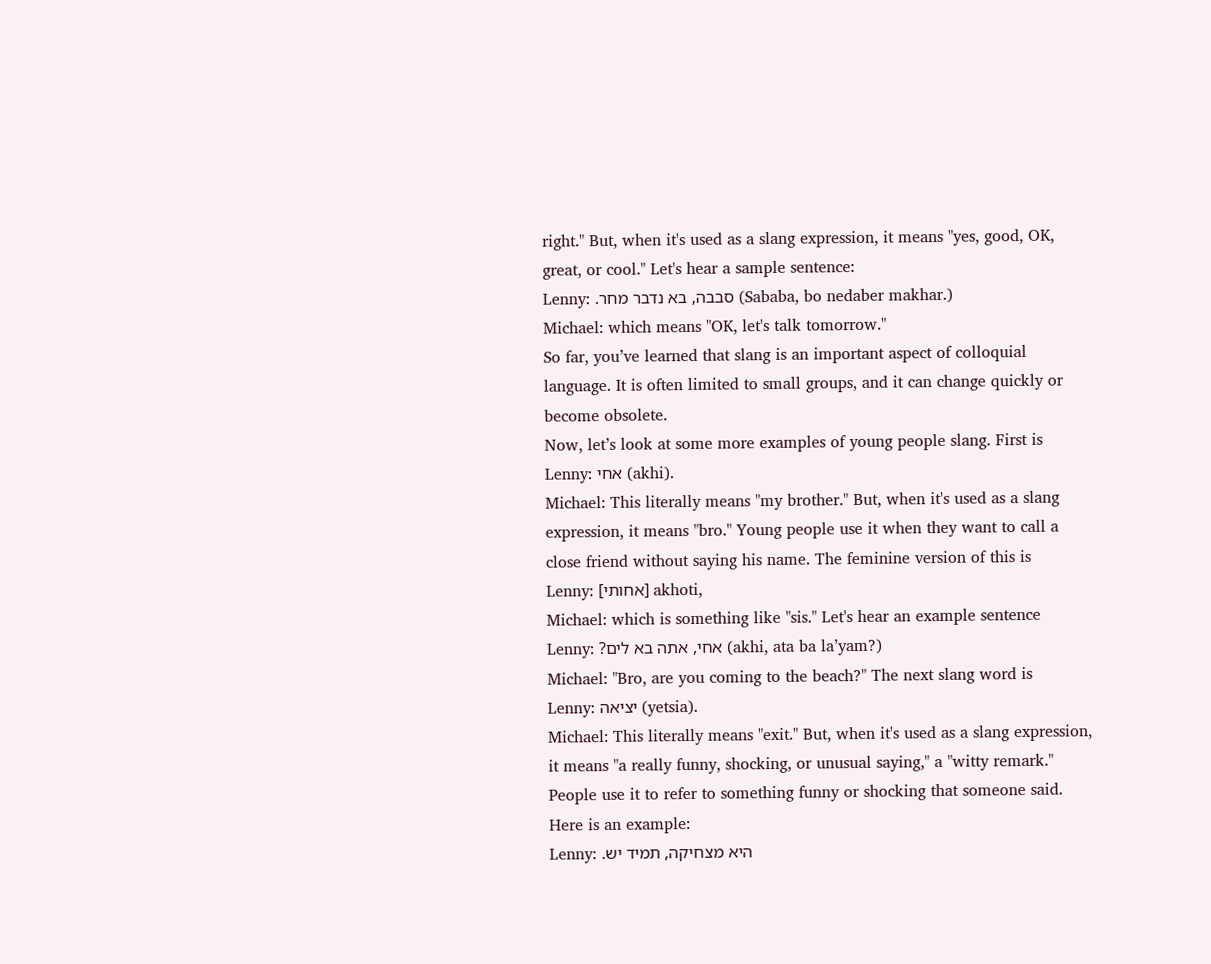right." But, when it's used as a slang expression, it means "yes, good, OK, great, or cool." Let's hear a sample sentence:
Lenny: .סבבה, בא נדבר מחר (Sababa, bo nedaber makhar.)
Michael: which means "OK, let's talk tomorrow."
So far, you’ve learned that slang is an important aspect of colloquial language. It is often limited to small groups, and it can change quickly or become obsolete.
Now, let’s look at some more examples of young people slang. First is
Lenny: אחי (akhi).
Michael: This literally means "my brother." But, when it's used as a slang expression, it means "bro." Young people use it when they want to call a close friend without saying his name. The feminine version of this is
Lenny: [אחותי] akhoti,
Michael: which is something like "sis." Let's hear an example sentence
Lenny: ?אחי, אתה בא לים (akhi, ata ba la’yam?)
Michael: "Bro, are you coming to the beach?" The next slang word is
Lenny: יציאה (yetsia).
Michael: This literally means "exit." But, when it's used as a slang expression, it means "a really funny, shocking, or unusual saying," a "witty remark." People use it to refer to something funny or shocking that someone said. Here is an example:
Lenny: .היא מצחיקה, תמיד יש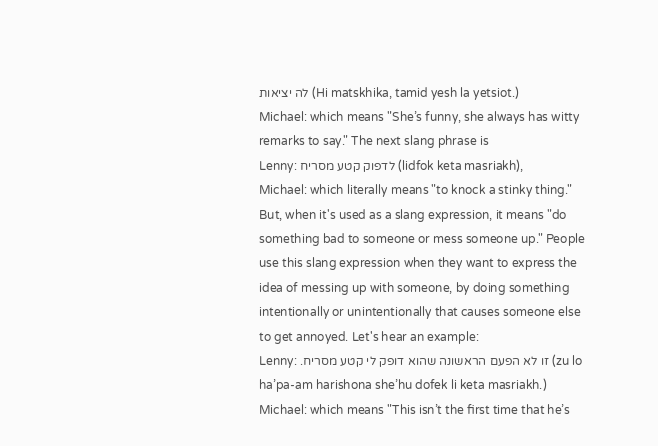לה יציאות (Hi matskhika, tamid yesh la yetsiot.)
Michael: which means "She’s funny, she always has witty remarks to say." The next slang phrase is
Lenny: לדפוק קטע מסריח (lidfok keta masriakh),
Michael: which literally means "to knock a stinky thing." But, when it's used as a slang expression, it means "do something bad to someone or mess someone up." People use this slang expression when they want to express the idea of messing up with someone, by doing something intentionally or unintentionally that causes someone else to get annoyed. Let's hear an example:
Lenny: .זו לא הפעם הראשונה שהוא דופק לי קטע מסריח (zu lo ha’pa-am harishona she’hu dofek li keta masriakh.)
Michael: which means "This isn’t the first time that he’s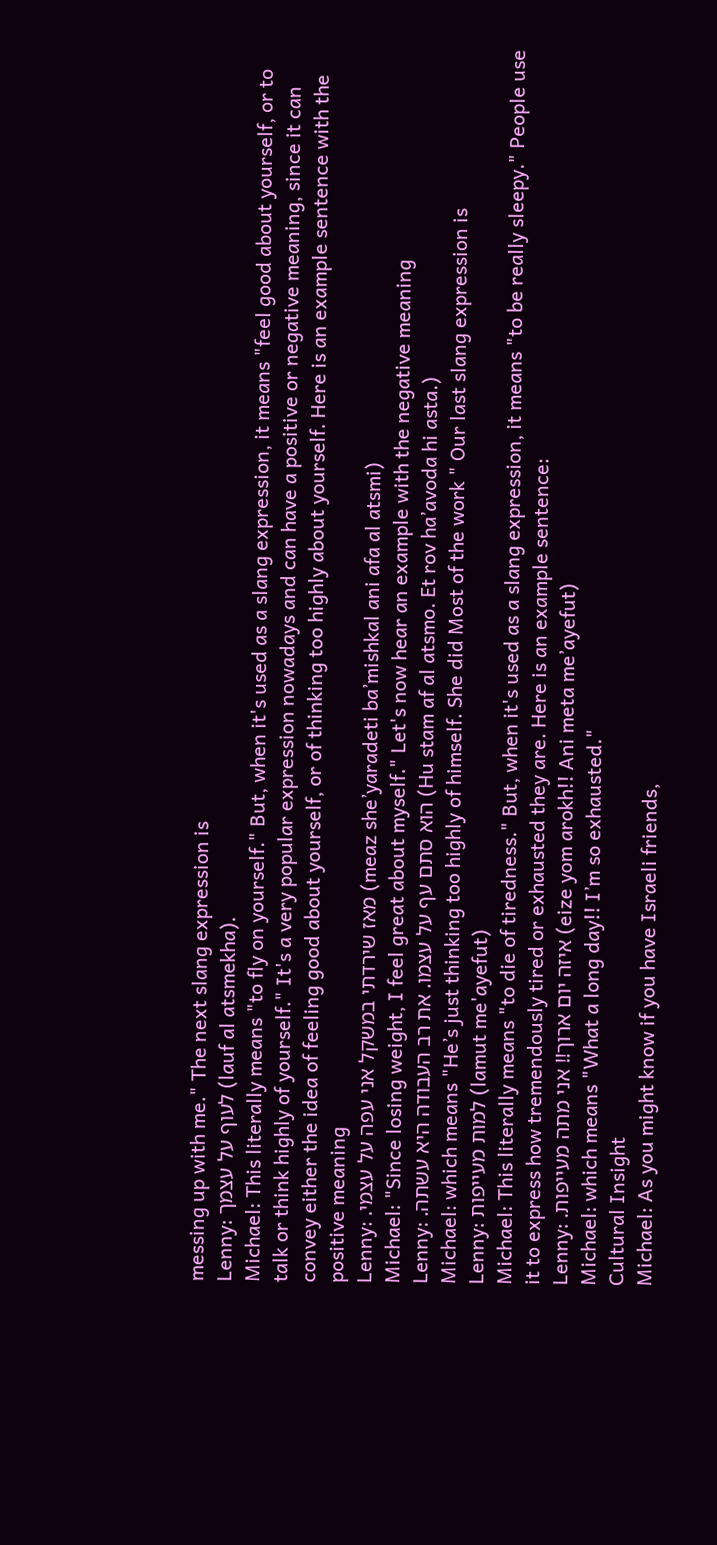messing up with me." The next slang expression is
Lenny: לעוף על עצמך (lauf al atsmekha).
Michael: This literally means "to fly on yourself." But, when it's used as a slang expression, it means "feel good about yourself, or to talk or think highly of yourself." It's a very popular expression nowadays and can have a positive or negative meaning, since it can convey either the idea of feeling good about yourself, or of thinking too highly about yourself. Here is an example sentence with the positive meaning
Lenny: .מאז שירדתי במשקל אני עפה על עצמי (meaz she’yaradeti ba’mishkal ani afa al atsmi)
Michael: "Since losing weight, I feel great about myself." Let's now hear an example with the negative meaning
Lenny: .הוא סתם עף על עצמו. את רב העבודה היא עשתה (Hu stam af al atsmo. Et rov ha’avoda hi asta.)
Michael: which means "He’s just thinking too highly of himself. She did Most of the work " Our last slang expression is
Lenny: למות מעייפות (lamut me'ayefut)
Michael: This literally means "to die of tiredness." But, when it's used as a slang expression, it means "to be really sleepy." People use it to express how tremendously tired or exhausted they are. Here is an example sentence:
Lenny: .איזה יום ארוך!! אני מתה מעייפות (eize yom arokh!! Ani meta me’ayefut)
Michael: which means "What a long day!! I’m so exhausted."
Cultural Insight
Michael: As you might know if you have Israeli friends,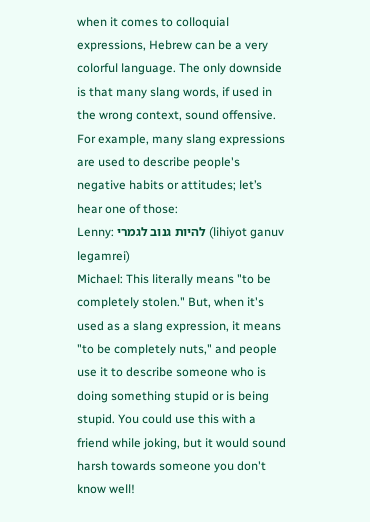when it comes to colloquial expressions, Hebrew can be a very colorful language. The only downside is that many slang words, if used in the wrong context, sound offensive. For example, many slang expressions are used to describe people's negative habits or attitudes; let’s hear one of those:
Lenny: להיות גנוב לגמרי (lihiyot ganuv legamrei)
Michael: This literally means "to be completely stolen." But, when it's used as a slang expression, it means "to be completely nuts," and people use it to describe someone who is doing something stupid or is being stupid. You could use this with a friend while joking, but it would sound harsh towards someone you don't know well!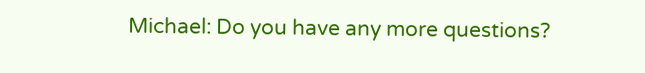Michael: Do you have any more questions?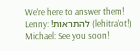We’re here to answer them!
Lenny: !להתראות (lehitra’ot!)
Michael: See you soon!